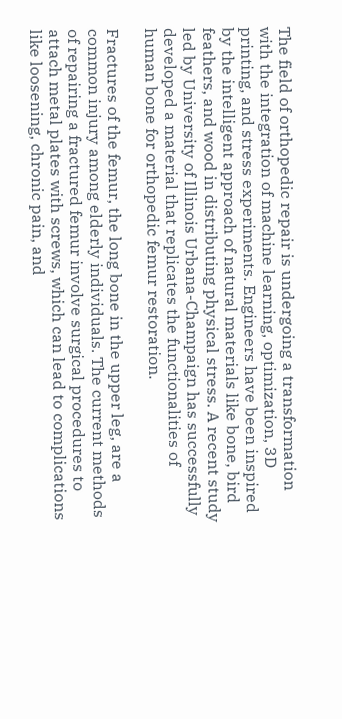The field of orthopedic repair is undergoing a transformation with the integration of machine learning, optimization, 3D printing, and stress experiments. Engineers have been inspired by the intelligent approach of natural materials like bone, bird feathers, and wood in distributing physical stress. A recent study led by University of Illinois Urbana-Champaign has successfully developed a material that replicates the functionalities of human bone for orthopedic femur restoration.

Fractures of the femur, the long bone in the upper leg, are a common injury among elderly individuals. The current methods of repairing a fractured femur involve surgical procedures to attach metal plates with screws, which can lead to complications like loosening, chronic pain, and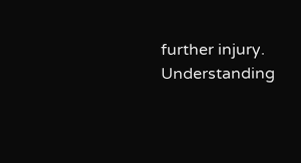further injury. Understanding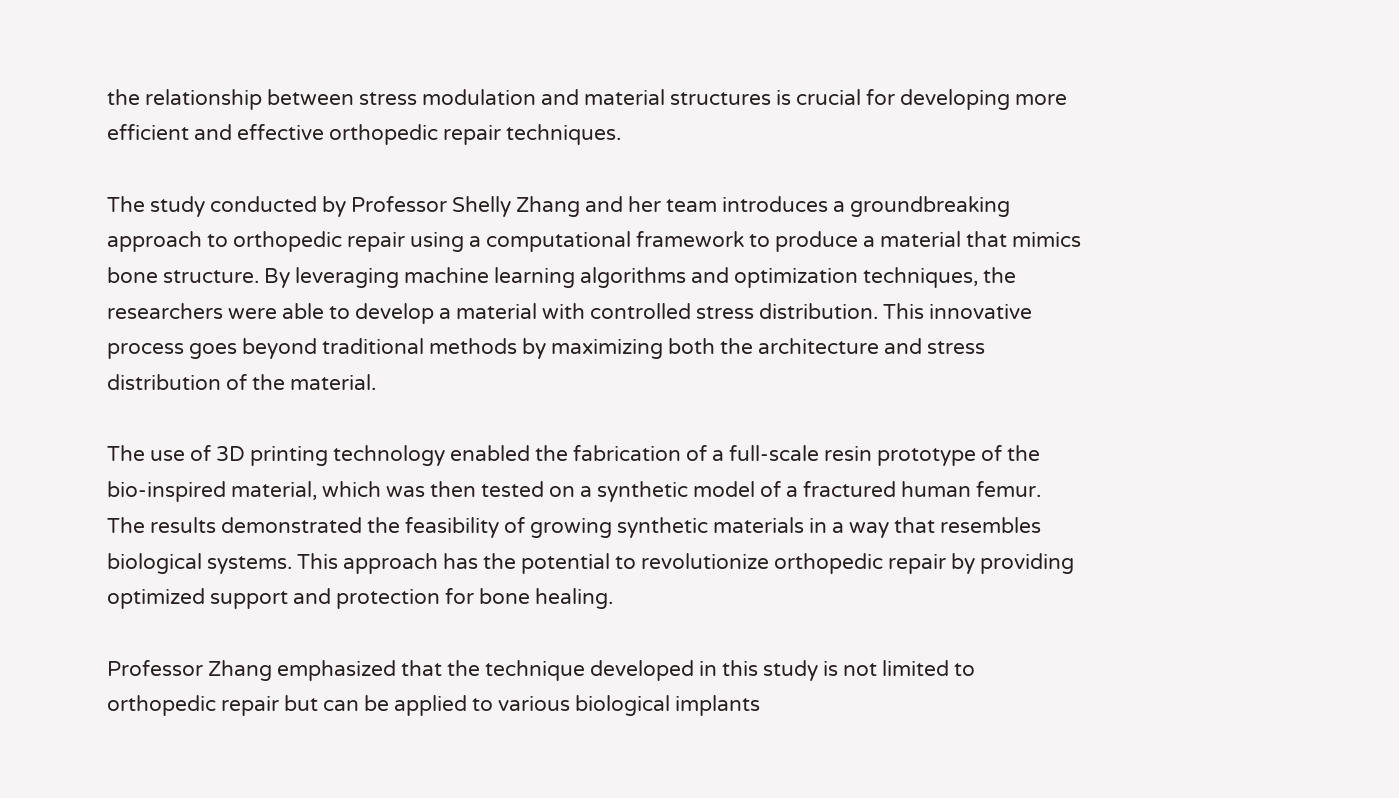the relationship between stress modulation and material structures is crucial for developing more efficient and effective orthopedic repair techniques.

The study conducted by Professor Shelly Zhang and her team introduces a groundbreaking approach to orthopedic repair using a computational framework to produce a material that mimics bone structure. By leveraging machine learning algorithms and optimization techniques, the researchers were able to develop a material with controlled stress distribution. This innovative process goes beyond traditional methods by maximizing both the architecture and stress distribution of the material.

The use of 3D printing technology enabled the fabrication of a full-scale resin prototype of the bio-inspired material, which was then tested on a synthetic model of a fractured human femur. The results demonstrated the feasibility of growing synthetic materials in a way that resembles biological systems. This approach has the potential to revolutionize orthopedic repair by providing optimized support and protection for bone healing.

Professor Zhang emphasized that the technique developed in this study is not limited to orthopedic repair but can be applied to various biological implants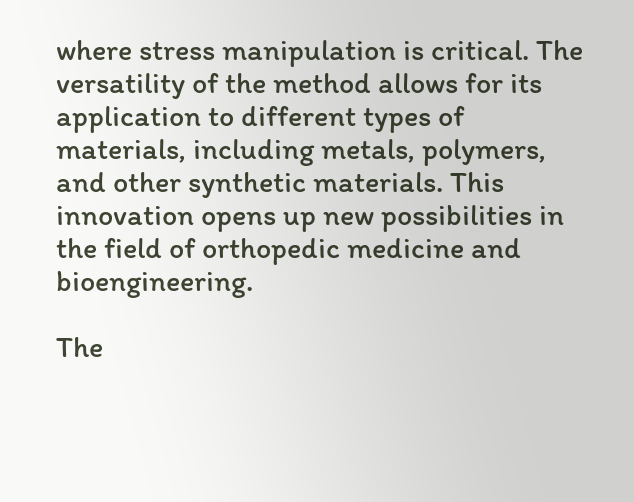where stress manipulation is critical. The versatility of the method allows for its application to different types of materials, including metals, polymers, and other synthetic materials. This innovation opens up new possibilities in the field of orthopedic medicine and bioengineering.

The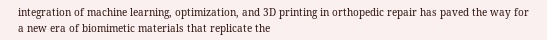integration of machine learning, optimization, and 3D printing in orthopedic repair has paved the way for a new era of biomimetic materials that replicate the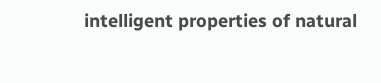intelligent properties of natural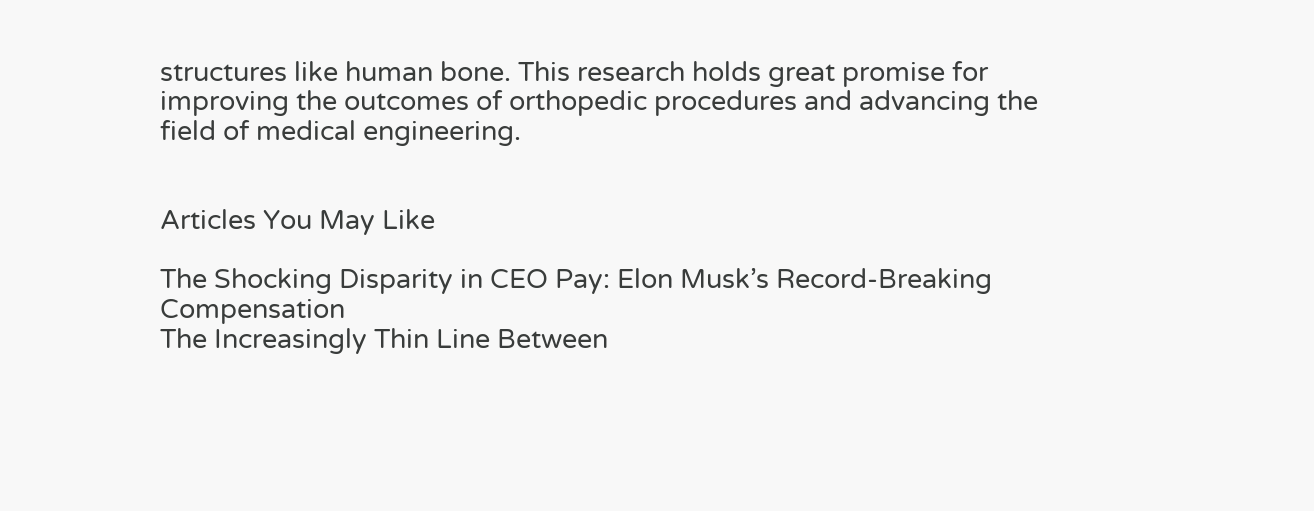structures like human bone. This research holds great promise for improving the outcomes of orthopedic procedures and advancing the field of medical engineering.


Articles You May Like

The Shocking Disparity in CEO Pay: Elon Musk’s Record-Breaking Compensation
The Increasingly Thin Line Between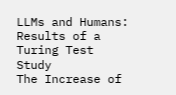LLMs and Humans: Results of a Turing Test Study
The Increase of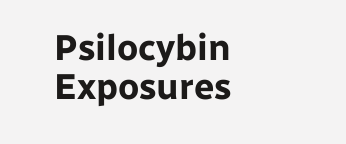Psilocybin Exposures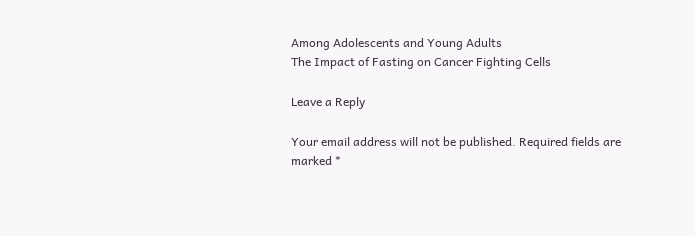Among Adolescents and Young Adults
The Impact of Fasting on Cancer Fighting Cells

Leave a Reply

Your email address will not be published. Required fields are marked *